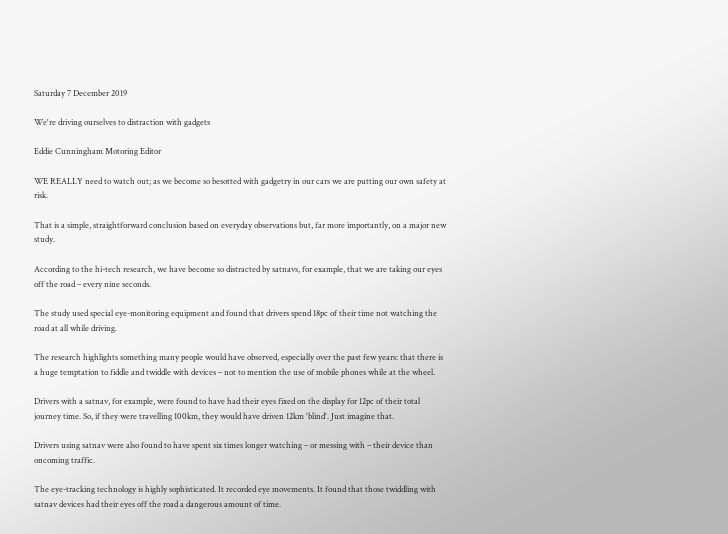Saturday 7 December 2019

We're driving ourselves to distraction with gadgets

Eddie Cunningham Motoring Editor

WE REALLY need to watch out; as we become so besotted with gadgetry in our cars we are putting our own safety at risk.

That is a simple, straightforward conclusion based on everyday observations but, far more importantly, on a major new study.

According to the hi-tech research, we have become so distracted by satnavs, for example, that we are taking our eyes off the road – every nine seconds.

The study used special eye-monitoring equipment and found that drivers spend 18pc of their time not watching the road at all while driving.

The research highlights something many people would have observed, especially over the past few years: that there is a huge temptation to fiddle and twiddle with devices – not to mention the use of mobile phones while at the wheel.

Drivers with a satnav, for example, were found to have had their eyes fixed on the display for 12pc of their total journey time. So, if they were travelling 100km, they would have driven 12km 'blind'. Just imagine that.

Drivers using satnav were also found to have spent six times longer watching – or messing with – their device than oncoming traffic.

The eye-tracking technology is highly sophisticated. It recorded eye movements. It found that those twiddling with satnav devices had their eyes off the road a dangerous amount of time.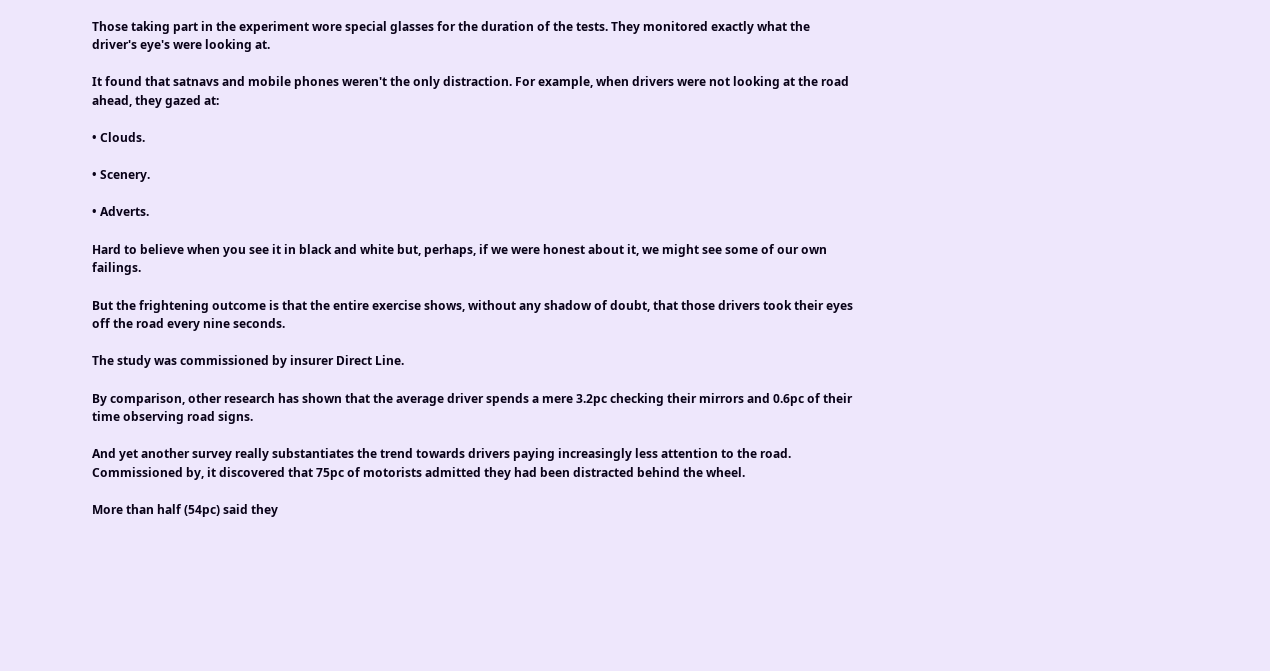Those taking part in the experiment wore special glasses for the duration of the tests. They monitored exactly what the driver's eye's were looking at.

It found that satnavs and mobile phones weren't the only distraction. For example, when drivers were not looking at the road ahead, they gazed at:

• Clouds.

• Scenery.

• Adverts.

Hard to believe when you see it in black and white but, perhaps, if we were honest about it, we might see some of our own failings.

But the frightening outcome is that the entire exercise shows, without any shadow of doubt, that those drivers took their eyes off the road every nine seconds.

The study was commissioned by insurer Direct Line.

By comparison, other research has shown that the average driver spends a mere 3.2pc checking their mirrors and 0.6pc of their time observing road signs.

And yet another survey really substantiates the trend towards drivers paying increasingly less attention to the road. Commissioned by, it discovered that 75pc of motorists admitted they had been distracted behind the wheel.

More than half (54pc) said they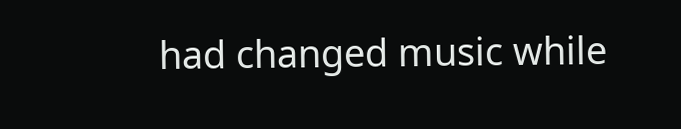had changed music while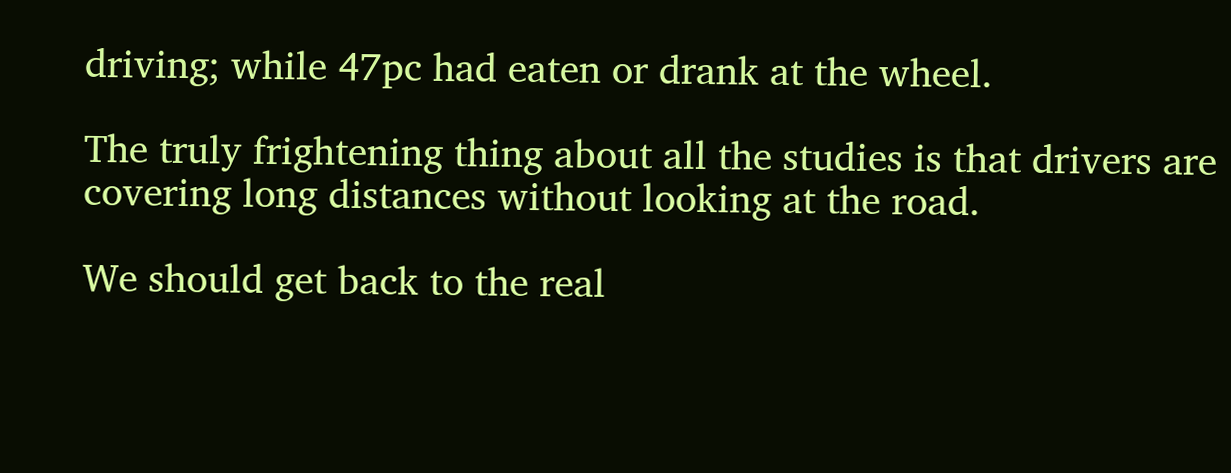driving; while 47pc had eaten or drank at the wheel.

The truly frightening thing about all the studies is that drivers are covering long distances without looking at the road.

We should get back to the real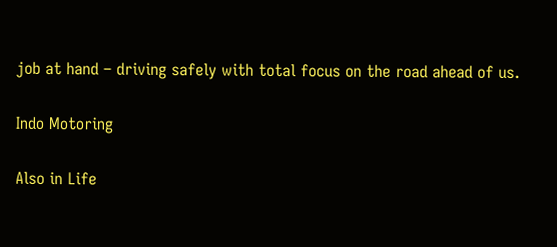job at hand – driving safely with total focus on the road ahead of us.

Indo Motoring

Also in Life